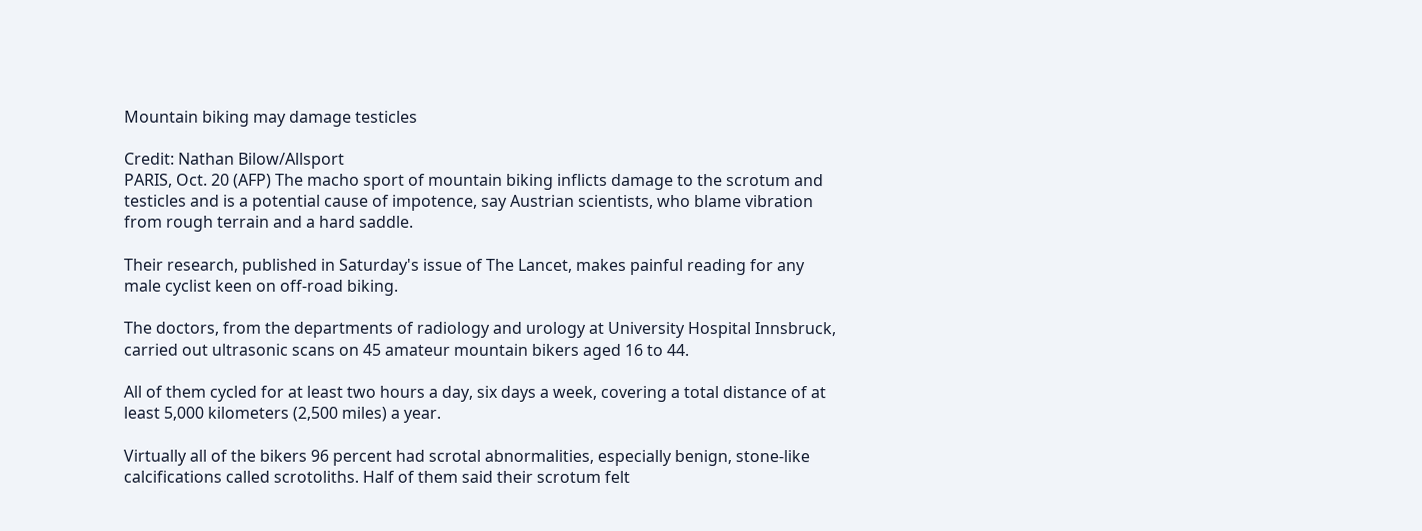Mountain biking may damage testicles

Credit: Nathan Bilow/Allsport
PARIS, Oct. 20 (AFP) The macho sport of mountain biking inflicts damage to the scrotum and testicles and is a potential cause of impotence, say Austrian scientists, who blame vibration from rough terrain and a hard saddle.

Their research, published in Saturday's issue of The Lancet, makes painful reading for any male cyclist keen on off-road biking.

The doctors, from the departments of radiology and urology at University Hospital Innsbruck, carried out ultrasonic scans on 45 amateur mountain bikers aged 16 to 44.

All of them cycled for at least two hours a day, six days a week, covering a total distance of at least 5,000 kilometers (2,500 miles) a year.

Virtually all of the bikers 96 percent had scrotal abnormalities, especially benign, stone-like calcifications called scrotoliths. Half of them said their scrotum felt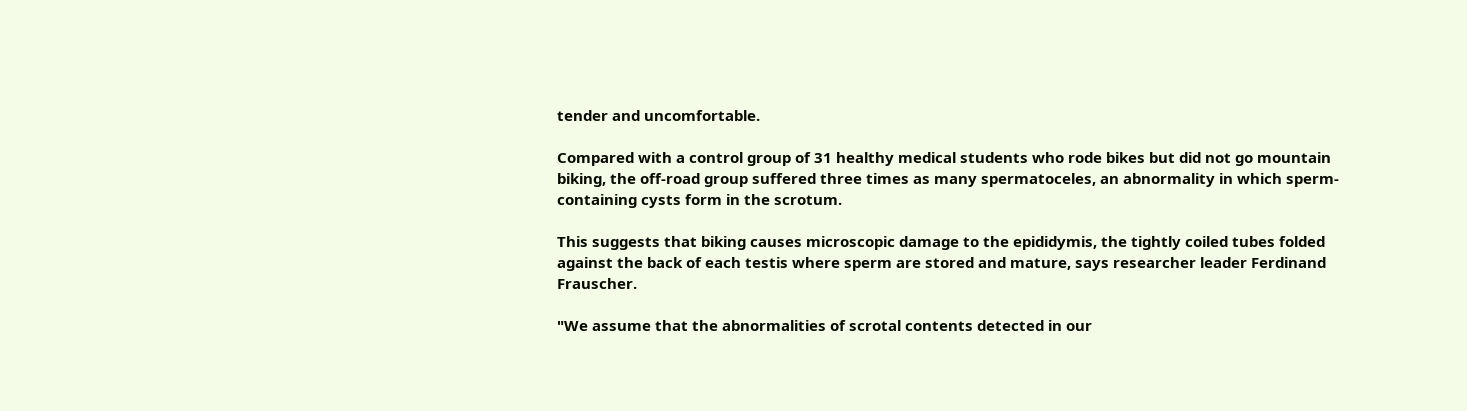tender and uncomfortable.

Compared with a control group of 31 healthy medical students who rode bikes but did not go mountain biking, the off-road group suffered three times as many spermatoceles, an abnormality in which sperm-containing cysts form in the scrotum.

This suggests that biking causes microscopic damage to the epididymis, the tightly coiled tubes folded against the back of each testis where sperm are stored and mature, says researcher leader Ferdinand Frauscher.

"We assume that the abnormalities of scrotal contents detected in our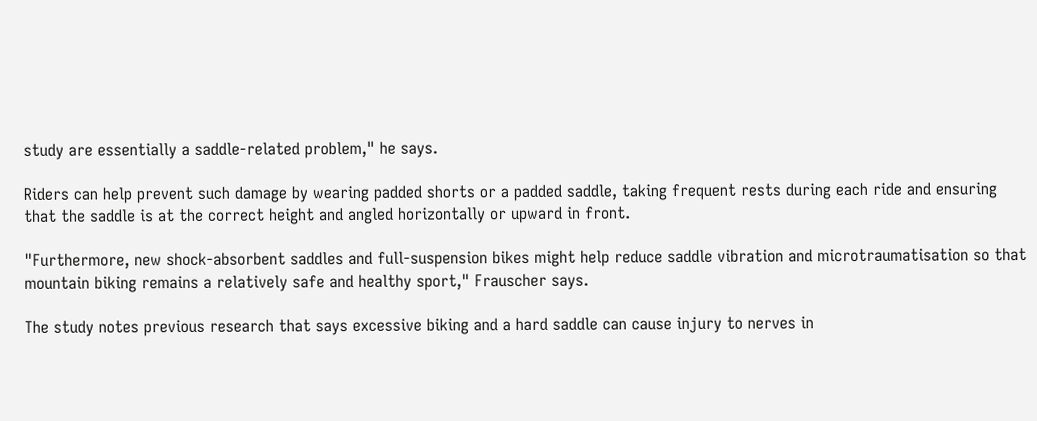study are essentially a saddle-related problem," he says.

Riders can help prevent such damage by wearing padded shorts or a padded saddle, taking frequent rests during each ride and ensuring that the saddle is at the correct height and angled horizontally or upward in front.

"Furthermore, new shock-absorbent saddles and full-suspension bikes might help reduce saddle vibration and microtraumatisation so that mountain biking remains a relatively safe and healthy sport," Frauscher says.

The study notes previous research that says excessive biking and a hard saddle can cause injury to nerves in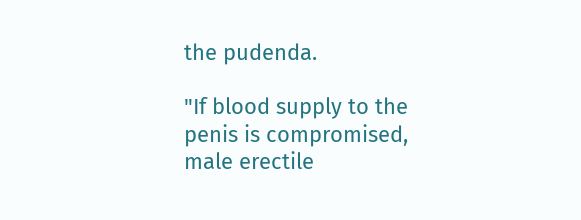the pudenda.

"If blood supply to the penis is compromised, male erectile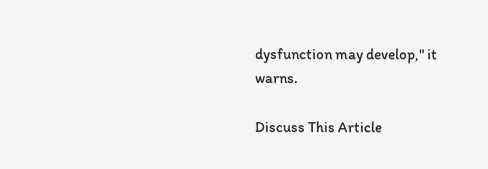dysfunction may develop," it warns.

Discuss This Article